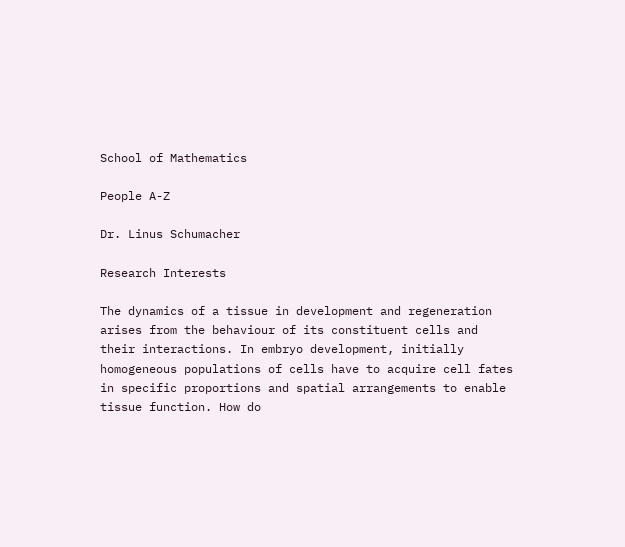School of Mathematics

People A-Z

Dr. Linus Schumacher

Research Interests

The dynamics of a tissue in development and regeneration arises from the behaviour of its constituent cells and their interactions. In embryo development, initially homogeneous populations of cells have to acquire cell fates in specific proportions and spatial arrangements to enable tissue function. How do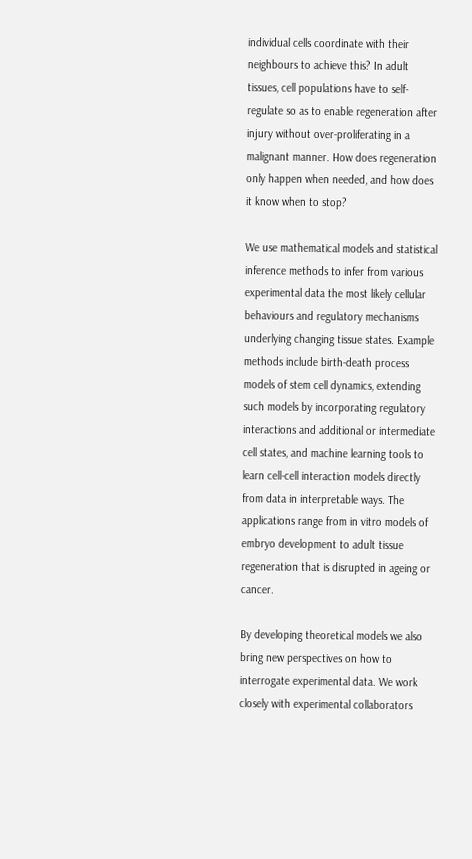individual cells coordinate with their neighbours to achieve this? In adult tissues, cell populations have to self-regulate so as to enable regeneration after injury without over-proliferating in a malignant manner. How does regeneration only happen when needed, and how does it know when to stop?

We use mathematical models and statistical inference methods to infer from various experimental data the most likely cellular behaviours and regulatory mechanisms underlying changing tissue states. Example methods include birth-death process models of stem cell dynamics, extending such models by incorporating regulatory interactions and additional or intermediate cell states, and machine learning tools to learn cell-cell interaction models directly from data in interpretable ways. The applications range from in vitro models of embryo development to adult tissue regeneration that is disrupted in ageing or cancer.

By developing theoretical models we also bring new perspectives on how to interrogate experimental data. We work closely with experimental collaborators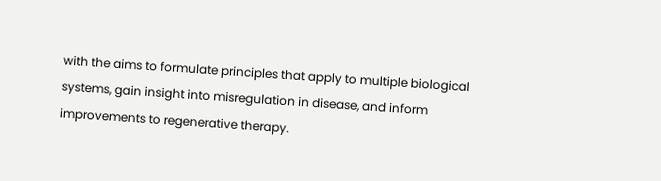with the aims to formulate principles that apply to multiple biological systems, gain insight into misregulation in disease, and inform improvements to regenerative therapy.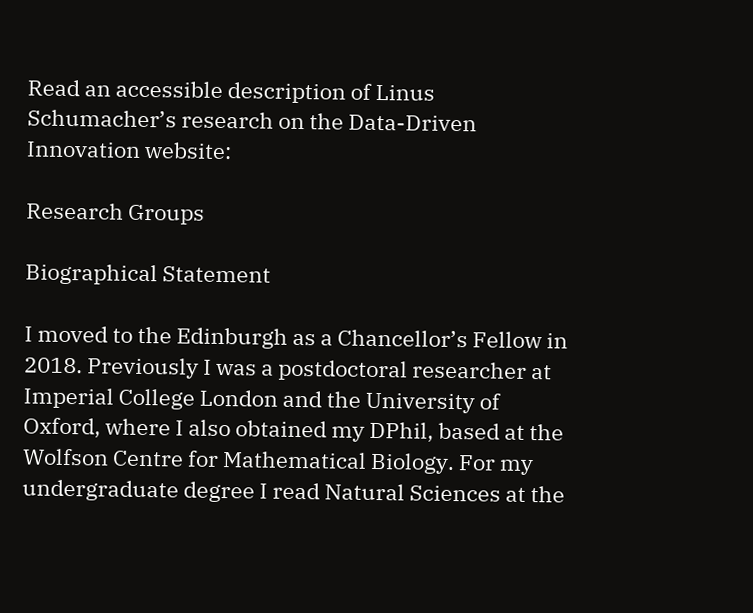Read an accessible description of Linus Schumacher’s research on the Data-Driven Innovation website:

Research Groups

Biographical Statement

I moved to the Edinburgh as a Chancellor’s Fellow in 2018. Previously I was a postdoctoral researcher at Imperial College London and the University of Oxford, where I also obtained my DPhil, based at the Wolfson Centre for Mathematical Biology. For my undergraduate degree I read Natural Sciences at the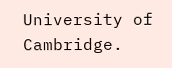University of Cambridge.